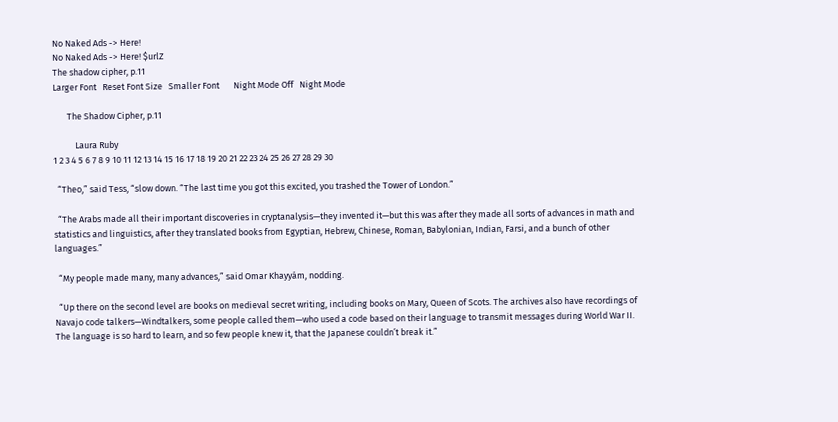No Naked Ads -> Here!
No Naked Ads -> Here! $urlZ
The shadow cipher, p.11
Larger Font   Reset Font Size   Smaller Font       Night Mode Off   Night Mode

       The Shadow Cipher, p.11

           Laura Ruby
1 2 3 4 5 6 7 8 9 10 11 12 13 14 15 16 17 18 19 20 21 22 23 24 25 26 27 28 29 30

  “Theo,” said Tess, “slow down. “The last time you got this excited, you trashed the Tower of London.”

  “The Arabs made all their important discoveries in cryptanalysis—they invented it—but this was after they made all sorts of advances in math and statistics and linguistics, after they translated books from Egyptian, Hebrew, Chinese, Roman, Babylonian, Indian, Farsi, and a bunch of other languages.”

  “My people made many, many advances,” said Omar Khayyám, nodding.

  “Up there on the second level are books on medieval secret writing, including books on Mary, Queen of Scots. The archives also have recordings of Navajo code talkers—Windtalkers, some people called them—who used a code based on their language to transmit messages during World War II. The language is so hard to learn, and so few people knew it, that the Japanese couldn’t break it.”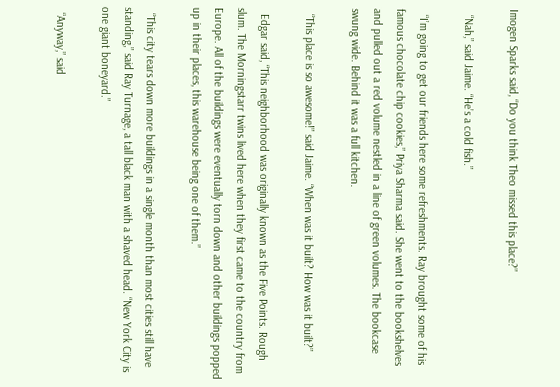Imogen Sparks said, “Do you think Theo missed this place?”

  “Nah,” said Jaime. “He’s a cold fish.”

  “I’m going to get our friends here some refreshments. Ray brought some of his famous chocolate chip cookies,” Priya Sharma said. She went to the bookshelves and pulled out a red volume nestled in a line of green volumes. The bookcase swung wide. Behind it was a full kitchen.

  “This place is so awesome!” said Jaime. “When was it built? How was it built?”

  Edgar said, “This neighborhood was originally known as the Five Points. Rough slum. The Morningstarr twins lived here when they first came to the country from Europe. All of the buildings were eventually torn down and other buildings popped up in their places, this warehouse being one of them.”

  “This city tears down more buildings in a single month than most cities still have standing,” said Ray Turnage, a tall black man with a shaved head. “New York City is one giant boneyard.”

  “Anyway,” said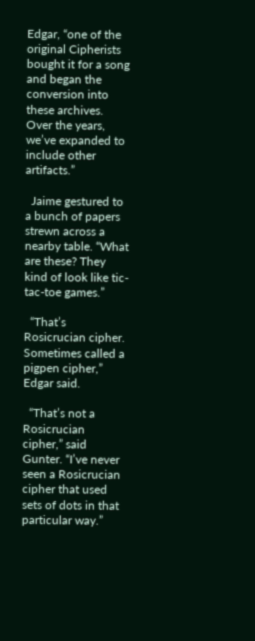Edgar, “one of the original Cipherists bought it for a song and began the conversion into these archives. Over the years, we’ve expanded to include other artifacts.”

  Jaime gestured to a bunch of papers strewn across a nearby table. “What are these? They kind of look like tic-tac-toe games.”

  “That’s Rosicrucian cipher. Sometimes called a pigpen cipher,” Edgar said.

  “That’s not a Rosicrucian cipher,” said Gunter. “I’ve never seen a Rosicrucian cipher that used sets of dots in that particular way.”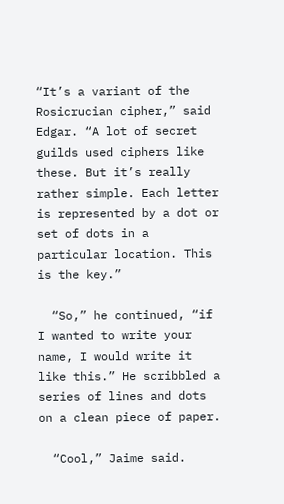“It’s a variant of the Rosicrucian cipher,” said Edgar. “A lot of secret guilds used ciphers like these. But it’s really rather simple. Each letter is represented by a dot or set of dots in a particular location. This is the key.”

  “So,” he continued, “if I wanted to write your name, I would write it like this.” He scribbled a series of lines and dots on a clean piece of paper.

  “Cool,” Jaime said.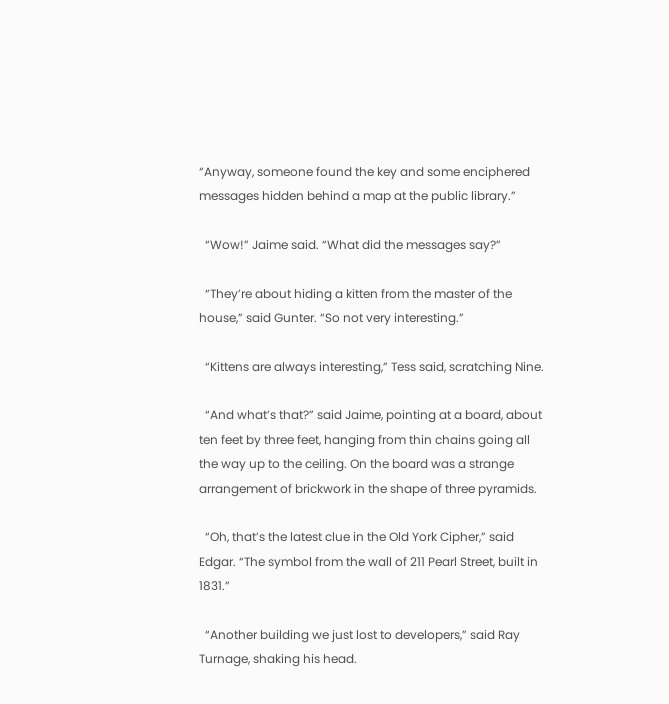“Anyway, someone found the key and some enciphered messages hidden behind a map at the public library.”

  “Wow!” Jaime said. “What did the messages say?”

  “They’re about hiding a kitten from the master of the house,” said Gunter. “So not very interesting.”

  “Kittens are always interesting,” Tess said, scratching Nine.

  “And what’s that?” said Jaime, pointing at a board, about ten feet by three feet, hanging from thin chains going all the way up to the ceiling. On the board was a strange arrangement of brickwork in the shape of three pyramids.

  “Oh, that’s the latest clue in the Old York Cipher,” said Edgar. “The symbol from the wall of 211 Pearl Street, built in 1831.”

  “Another building we just lost to developers,” said Ray Turnage, shaking his head.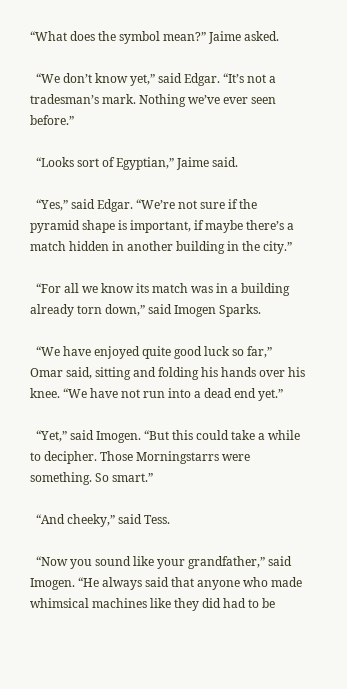“What does the symbol mean?” Jaime asked.

  “We don’t know yet,” said Edgar. “It’s not a tradesman’s mark. Nothing we’ve ever seen before.”

  “Looks sort of Egyptian,” Jaime said.

  “Yes,” said Edgar. “We’re not sure if the pyramid shape is important, if maybe there’s a match hidden in another building in the city.”

  “For all we know its match was in a building already torn down,” said Imogen Sparks.

  “We have enjoyed quite good luck so far,” Omar said, sitting and folding his hands over his knee. “We have not run into a dead end yet.”

  “Yet,” said Imogen. “But this could take a while to decipher. Those Morningstarrs were something. So smart.”

  “And cheeky,” said Tess.

  “Now you sound like your grandfather,” said Imogen. “He always said that anyone who made whimsical machines like they did had to be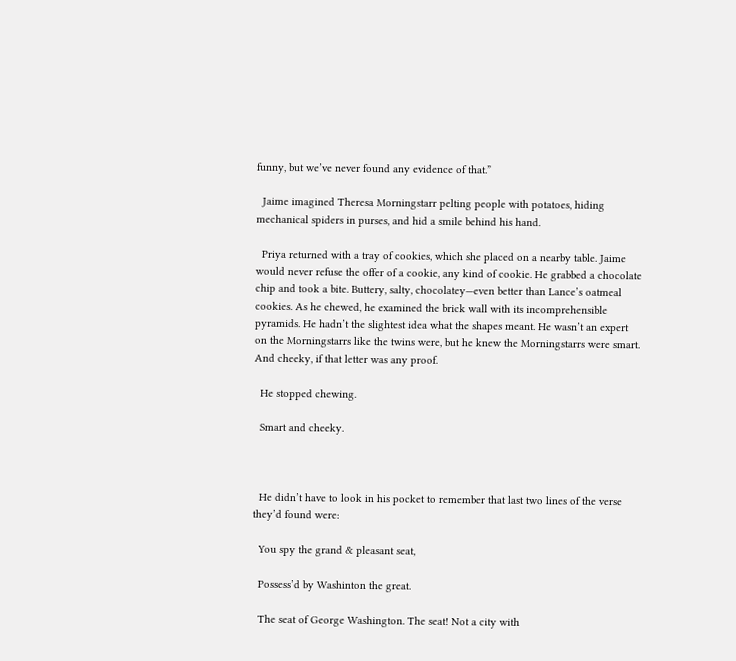funny, but we’ve never found any evidence of that.”

  Jaime imagined Theresa Morningstarr pelting people with potatoes, hiding mechanical spiders in purses, and hid a smile behind his hand.

  Priya returned with a tray of cookies, which she placed on a nearby table. Jaime would never refuse the offer of a cookie, any kind of cookie. He grabbed a chocolate chip and took a bite. Buttery, salty, chocolatey—even better than Lance’s oatmeal cookies. As he chewed, he examined the brick wall with its incomprehensible pyramids. He hadn’t the slightest idea what the shapes meant. He wasn’t an expert on the Morningstarrs like the twins were, but he knew the Morningstarrs were smart. And cheeky, if that letter was any proof.

  He stopped chewing.

  Smart and cheeky.



  He didn’t have to look in his pocket to remember that last two lines of the verse they’d found were:

  You spy the grand & pleasant seat,

  Possess’d by Washinton the great.

  The seat of George Washington. The seat! Not a city with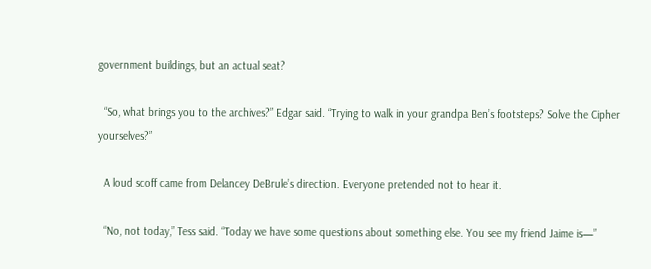government buildings, but an actual seat?

  “So, what brings you to the archives?” Edgar said. “Trying to walk in your grandpa Ben’s footsteps? Solve the Cipher yourselves?”

  A loud scoff came from Delancey DeBrule’s direction. Everyone pretended not to hear it.

  “No, not today,” Tess said. “Today we have some questions about something else. You see my friend Jaime is—”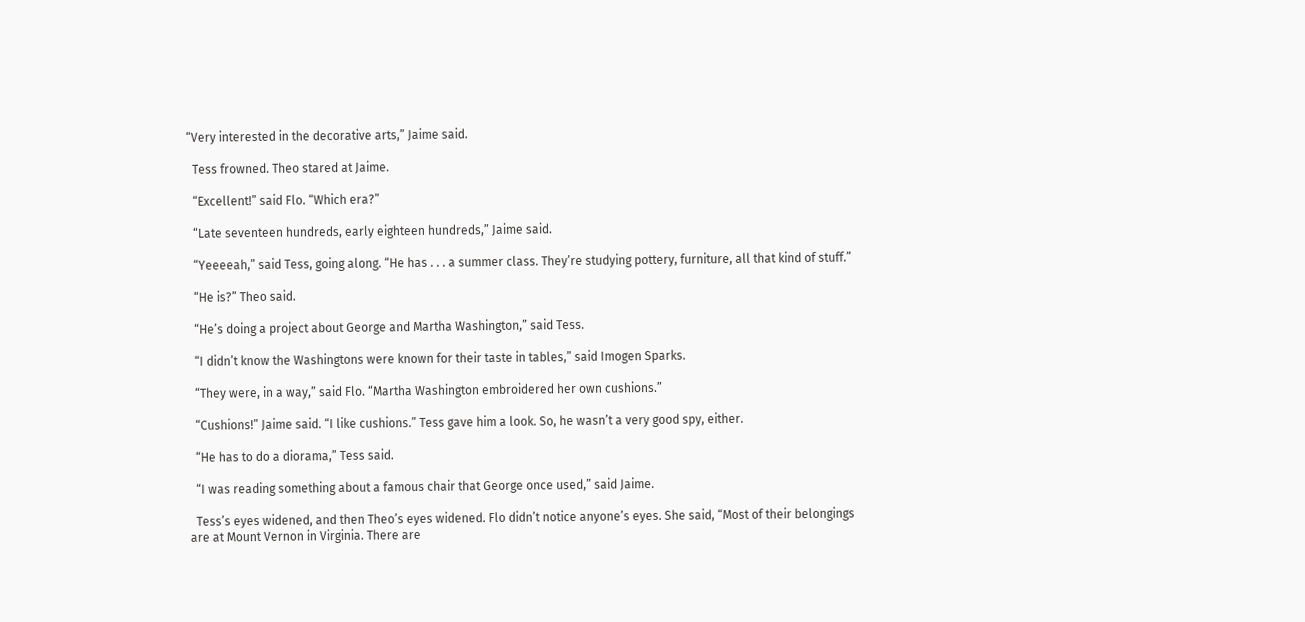“Very interested in the decorative arts,” Jaime said.

  Tess frowned. Theo stared at Jaime.

  “Excellent!” said Flo. “Which era?”

  “Late seventeen hundreds, early eighteen hundreds,” Jaime said.

  “Yeeeeah,” said Tess, going along. “He has . . . a summer class. They’re studying pottery, furniture, all that kind of stuff.”

  “He is?” Theo said.

  “He’s doing a project about George and Martha Washington,” said Tess.

  “I didn’t know the Washingtons were known for their taste in tables,” said Imogen Sparks.

  “They were, in a way,” said Flo. “Martha Washington embroidered her own cushions.”

  “Cushions!” Jaime said. “I like cushions.” Tess gave him a look. So, he wasn’t a very good spy, either.

  “He has to do a diorama,” Tess said.

  “I was reading something about a famous chair that George once used,” said Jaime.

  Tess’s eyes widened, and then Theo’s eyes widened. Flo didn’t notice anyone’s eyes. She said, “Most of their belongings are at Mount Vernon in Virginia. There are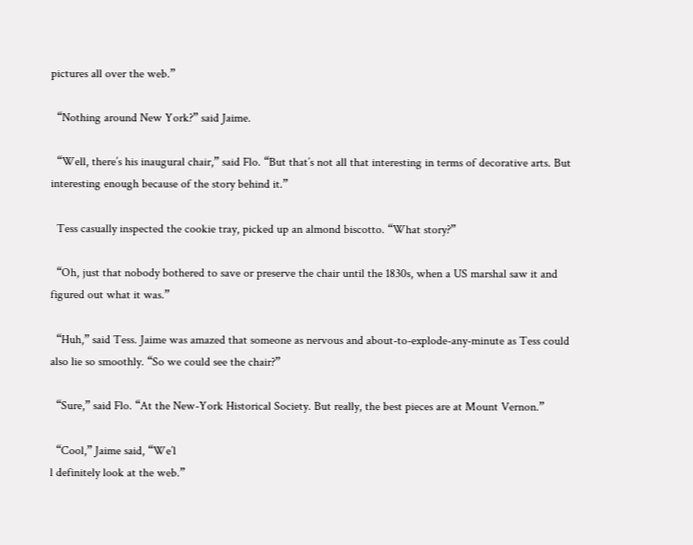pictures all over the web.”

  “Nothing around New York?” said Jaime.

  “Well, there’s his inaugural chair,” said Flo. “But that’s not all that interesting in terms of decorative arts. But interesting enough because of the story behind it.”

  Tess casually inspected the cookie tray, picked up an almond biscotto. “What story?”

  “Oh, just that nobody bothered to save or preserve the chair until the 1830s, when a US marshal saw it and figured out what it was.”

  “Huh,” said Tess. Jaime was amazed that someone as nervous and about-to-explode-any-minute as Tess could also lie so smoothly. “So we could see the chair?”

  “Sure,” said Flo. “At the New-York Historical Society. But really, the best pieces are at Mount Vernon.”

  “Cool,” Jaime said, “We’l
l definitely look at the web.”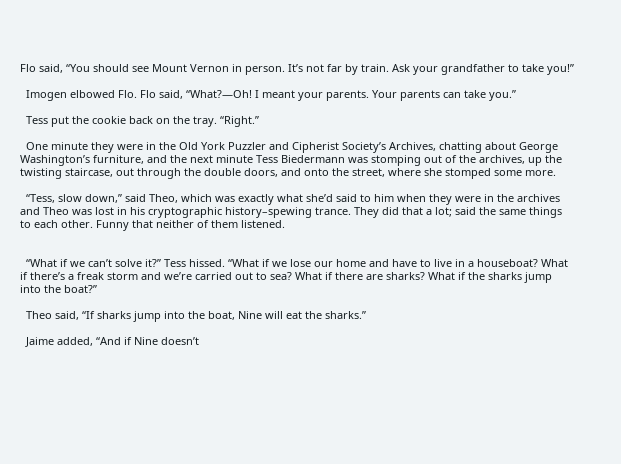Flo said, “You should see Mount Vernon in person. It’s not far by train. Ask your grandfather to take you!”

  Imogen elbowed Flo. Flo said, “What?—Oh! I meant your parents. Your parents can take you.”

  Tess put the cookie back on the tray. “Right.”

  One minute they were in the Old York Puzzler and Cipherist Society’s Archives, chatting about George Washington’s furniture, and the next minute Tess Biedermann was stomping out of the archives, up the twisting staircase, out through the double doors, and onto the street, where she stomped some more.

  “Tess, slow down,” said Theo, which was exactly what she’d said to him when they were in the archives and Theo was lost in his cryptographic history–spewing trance. They did that a lot; said the same things to each other. Funny that neither of them listened.


  “What if we can’t solve it?” Tess hissed. “What if we lose our home and have to live in a houseboat? What if there’s a freak storm and we’re carried out to sea? What if there are sharks? What if the sharks jump into the boat?”

  Theo said, “If sharks jump into the boat, Nine will eat the sharks.”

  Jaime added, “And if Nine doesn’t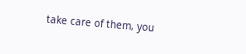take care of them, you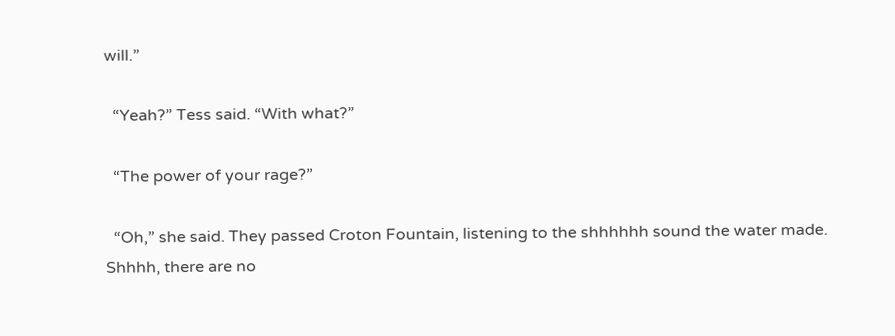will.”

  “Yeah?” Tess said. “With what?”

  “The power of your rage?”

  “Oh,” she said. They passed Croton Fountain, listening to the shhhhhh sound the water made. Shhhh, there are no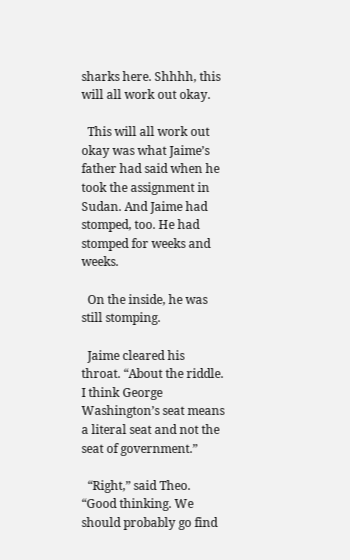sharks here. Shhhh, this will all work out okay.

  This will all work out okay was what Jaime’s father had said when he took the assignment in Sudan. And Jaime had stomped, too. He had stomped for weeks and weeks.

  On the inside, he was still stomping.

  Jaime cleared his throat. “About the riddle. I think George Washington’s seat means a literal seat and not the seat of government.”

  “Right,” said Theo. “Good thinking. We should probably go find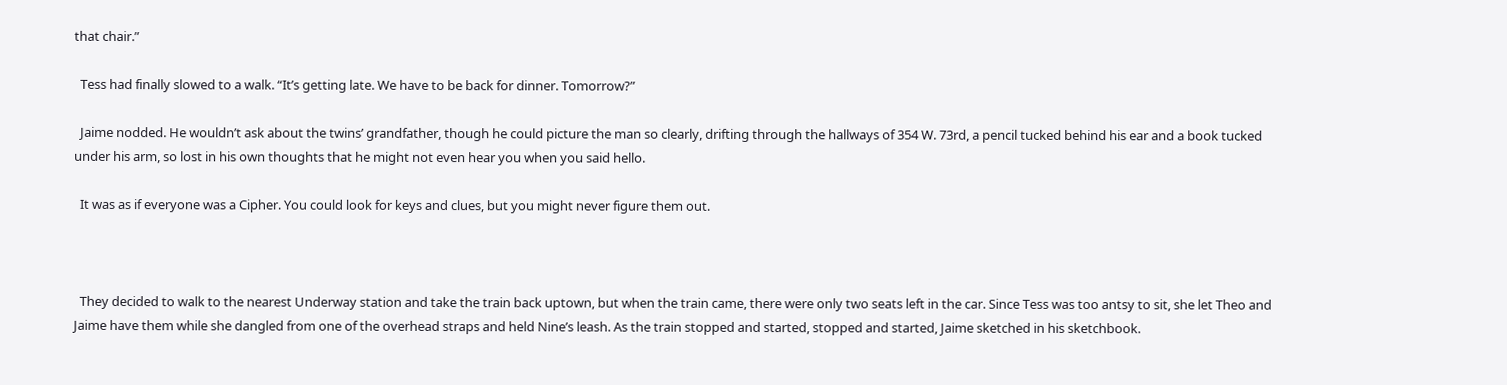that chair.”

  Tess had finally slowed to a walk. “It’s getting late. We have to be back for dinner. Tomorrow?”

  Jaime nodded. He wouldn’t ask about the twins’ grandfather, though he could picture the man so clearly, drifting through the hallways of 354 W. 73rd, a pencil tucked behind his ear and a book tucked under his arm, so lost in his own thoughts that he might not even hear you when you said hello.

  It was as if everyone was a Cipher. You could look for keys and clues, but you might never figure them out.



  They decided to walk to the nearest Underway station and take the train back uptown, but when the train came, there were only two seats left in the car. Since Tess was too antsy to sit, she let Theo and Jaime have them while she dangled from one of the overhead straps and held Nine’s leash. As the train stopped and started, stopped and started, Jaime sketched in his sketchbook.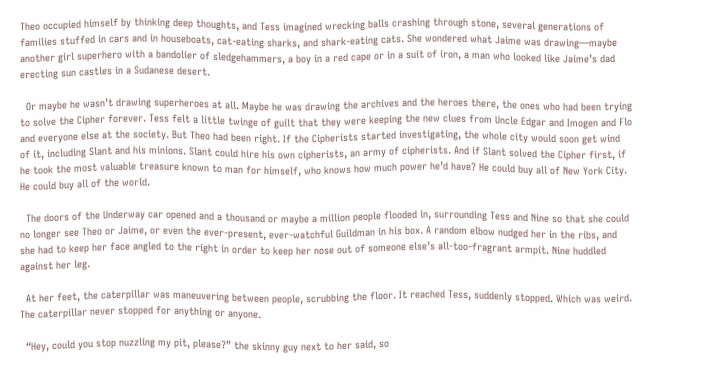Theo occupied himself by thinking deep thoughts, and Tess imagined wrecking balls crashing through stone, several generations of families stuffed in cars and in houseboats, cat-eating sharks, and shark-eating cats. She wondered what Jaime was drawing—maybe another girl superhero with a bandolier of sledgehammers, a boy in a red cape or in a suit of iron, a man who looked like Jaime’s dad erecting sun castles in a Sudanese desert.

  Or maybe he wasn’t drawing superheroes at all. Maybe he was drawing the archives and the heroes there, the ones who had been trying to solve the Cipher forever. Tess felt a little twinge of guilt that they were keeping the new clues from Uncle Edgar and Imogen and Flo and everyone else at the society. But Theo had been right. If the Cipherists started investigating, the whole city would soon get wind of it, including Slant and his minions. Slant could hire his own cipherists, an army of cipherists. And if Slant solved the Cipher first, if he took the most valuable treasure known to man for himself, who knows how much power he’d have? He could buy all of New York City. He could buy all of the world.

  The doors of the Underway car opened and a thousand or maybe a million people flooded in, surrounding Tess and Nine so that she could no longer see Theo or Jaime, or even the ever-present, ever-watchful Guildman in his box. A random elbow nudged her in the ribs, and she had to keep her face angled to the right in order to keep her nose out of someone else’s all-too-fragrant armpit. Nine huddled against her leg.

  At her feet, the caterpillar was maneuvering between people, scrubbing the floor. It reached Tess, suddenly stopped. Which was weird. The caterpillar never stopped for anything or anyone.

  “Hey, could you stop nuzzling my pit, please?” the skinny guy next to her said, so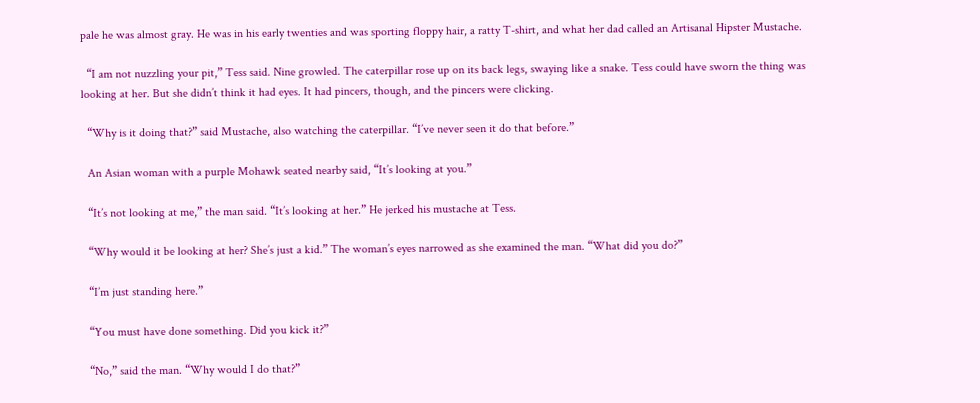pale he was almost gray. He was in his early twenties and was sporting floppy hair, a ratty T-shirt, and what her dad called an Artisanal Hipster Mustache.

  “I am not nuzzling your pit,” Tess said. Nine growled. The caterpillar rose up on its back legs, swaying like a snake. Tess could have sworn the thing was looking at her. But she didn’t think it had eyes. It had pincers, though, and the pincers were clicking.

  “Why is it doing that?” said Mustache, also watching the caterpillar. “I’ve never seen it do that before.”

  An Asian woman with a purple Mohawk seated nearby said, “It’s looking at you.”

  “It’s not looking at me,” the man said. “It’s looking at her.” He jerked his mustache at Tess.

  “Why would it be looking at her? She’s just a kid.” The woman’s eyes narrowed as she examined the man. “What did you do?”

  “I’m just standing here.”

  “You must have done something. Did you kick it?”

  “No,” said the man. “Why would I do that?”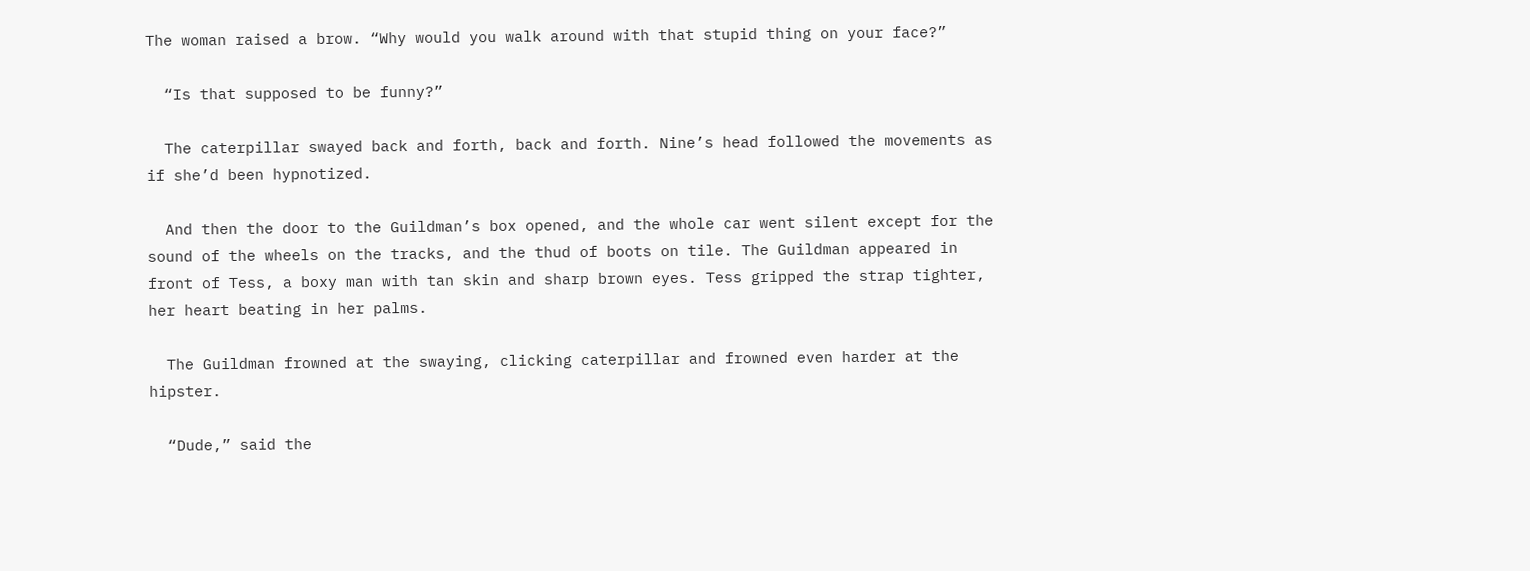The woman raised a brow. “Why would you walk around with that stupid thing on your face?”

  “Is that supposed to be funny?”

  The caterpillar swayed back and forth, back and forth. Nine’s head followed the movements as if she’d been hypnotized.

  And then the door to the Guildman’s box opened, and the whole car went silent except for the sound of the wheels on the tracks, and the thud of boots on tile. The Guildman appeared in front of Tess, a boxy man with tan skin and sharp brown eyes. Tess gripped the strap tighter, her heart beating in her palms.

  The Guildman frowned at the swaying, clicking caterpillar and frowned even harder at the hipster.

  “Dude,” said the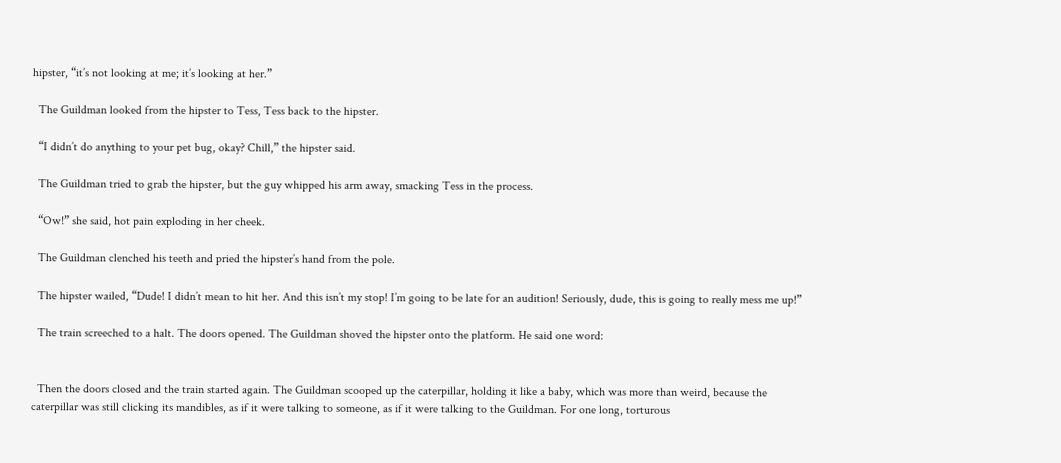hipster, “it’s not looking at me; it’s looking at her.”

  The Guildman looked from the hipster to Tess, Tess back to the hipster.

  “I didn’t do anything to your pet bug, okay? Chill,” the hipster said.

  The Guildman tried to grab the hipster, but the guy whipped his arm away, smacking Tess in the process.

  “Ow!” she said, hot pain exploding in her cheek.

  The Guildman clenched his teeth and pried the hipster’s hand from the pole.

  The hipster wailed, “Dude! I didn’t mean to hit her. And this isn’t my stop! I’m going to be late for an audition! Seriously, dude, this is going to really mess me up!”

  The train screeched to a halt. The doors opened. The Guildman shoved the hipster onto the platform. He said one word:


  Then the doors closed and the train started again. The Guildman scooped up the caterpillar, holding it like a baby, which was more than weird, because the caterpillar was still clicking its mandibles, as if it were talking to someone, as if it were talking to the Guildman. For one long, torturous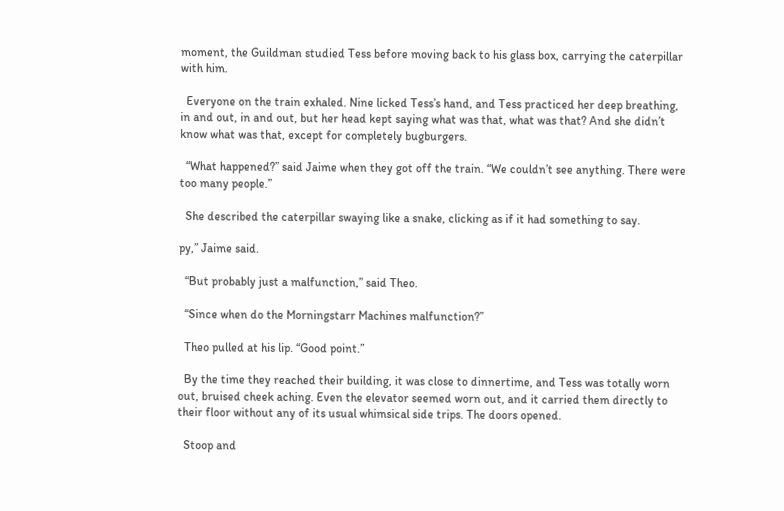moment, the Guildman studied Tess before moving back to his glass box, carrying the caterpillar with him.

  Everyone on the train exhaled. Nine licked Tess’s hand, and Tess practiced her deep breathing, in and out, in and out, but her head kept saying what was that, what was that? And she didn’t know what was that, except for completely bugburgers.

  “What happened?” said Jaime when they got off the train. “We couldn’t see anything. There were too many people.”

  She described the caterpillar swaying like a snake, clicking as if it had something to say.

py,” Jaime said.

  “But probably just a malfunction,” said Theo.

  “Since when do the Morningstarr Machines malfunction?”

  Theo pulled at his lip. “Good point.”

  By the time they reached their building, it was close to dinnertime, and Tess was totally worn out, bruised cheek aching. Even the elevator seemed worn out, and it carried them directly to their floor without any of its usual whimsical side trips. The doors opened.

  Stoop and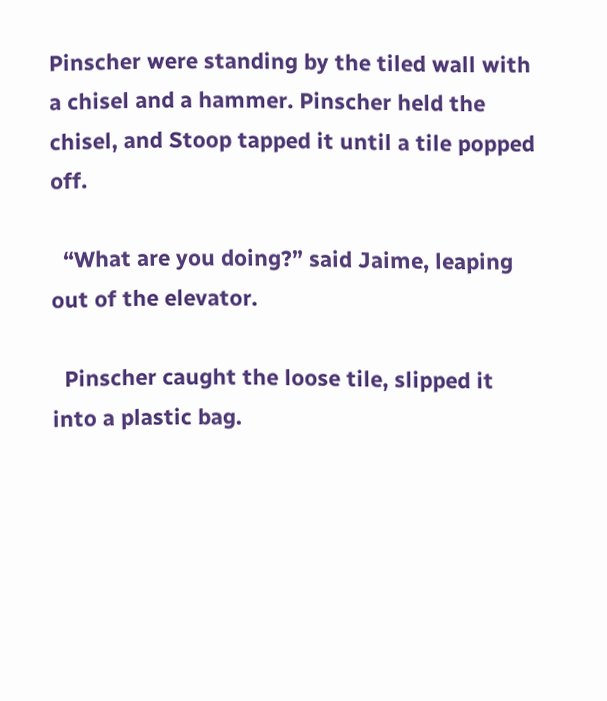Pinscher were standing by the tiled wall with a chisel and a hammer. Pinscher held the chisel, and Stoop tapped it until a tile popped off.

  “What are you doing?” said Jaime, leaping out of the elevator.

  Pinscher caught the loose tile, slipped it into a plastic bag.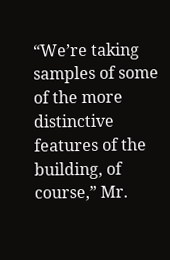“We’re taking samples of some of the more distinctive features of the building, of course,” Mr.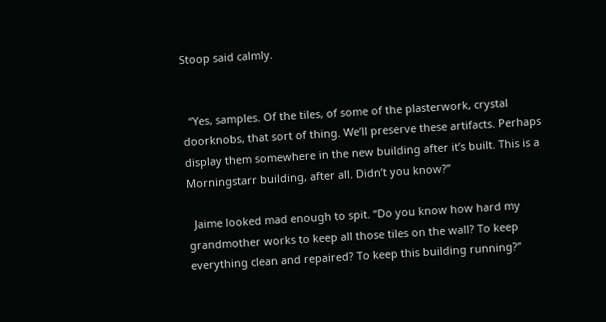Stoop said calmly.


  “Yes, samples. Of the tiles, of some of the plasterwork, crystal doorknobs, that sort of thing. We’ll preserve these artifacts. Perhaps display them somewhere in the new building after it’s built. This is a Morningstarr building, after all. Didn’t you know?”

  Jaime looked mad enough to spit. “Do you know how hard my grandmother works to keep all those tiles on the wall? To keep everything clean and repaired? To keep this building running?”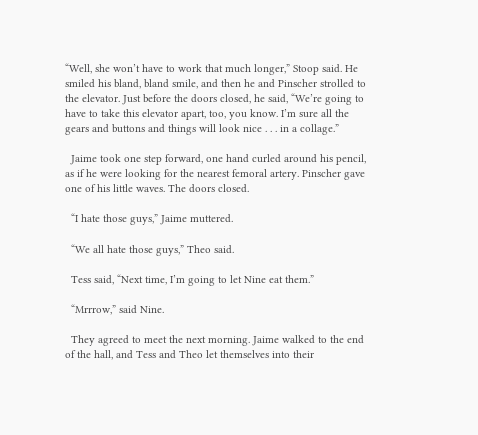“Well, she won’t have to work that much longer,” Stoop said. He smiled his bland, bland smile, and then he and Pinscher strolled to the elevator. Just before the doors closed, he said, “We’re going to have to take this elevator apart, too, you know. I’m sure all the gears and buttons and things will look nice . . . in a collage.”

  Jaime took one step forward, one hand curled around his pencil, as if he were looking for the nearest femoral artery. Pinscher gave one of his little waves. The doors closed.

  “I hate those guys,” Jaime muttered.

  “We all hate those guys,” Theo said.

  Tess said, “Next time, I’m going to let Nine eat them.”

  “Mrrrow,” said Nine.

  They agreed to meet the next morning. Jaime walked to the end of the hall, and Tess and Theo let themselves into their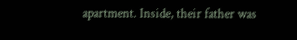apartment. Inside, their father was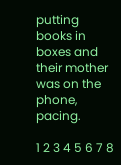putting books in boxes and their mother was on the phone, pacing.

1 2 3 4 5 6 7 8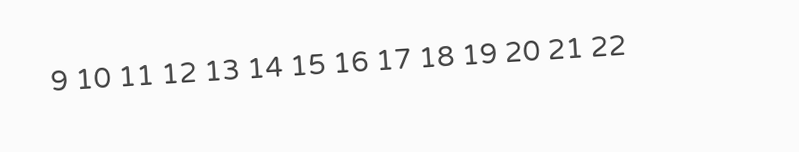9 10 11 12 13 14 15 16 17 18 19 20 21 22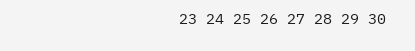23 24 25 26 27 28 29 30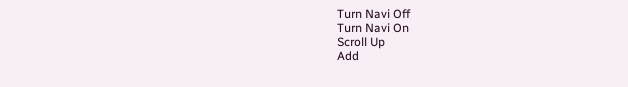Turn Navi Off
Turn Navi On
Scroll Up
Add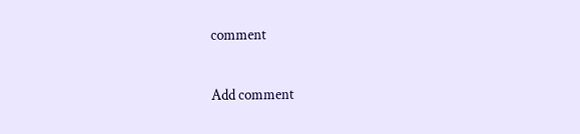comment

Add comment